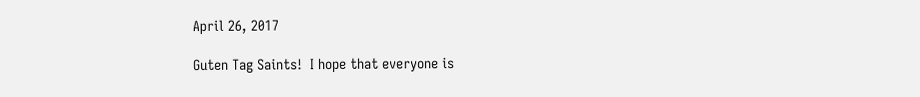April 26, 2017

Guten Tag Saints!  I hope that everyone is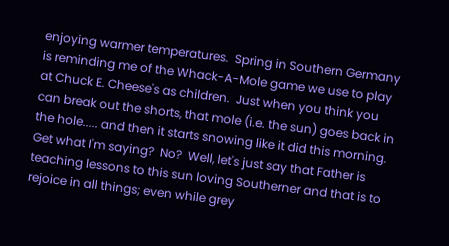enjoying warmer temperatures.  Spring in Southern Germany is reminding me of the Whack-A-Mole game we use to play at Chuck E. Cheese's as children.  Just when you think you can break out the shorts, that mole (i.e. the sun) goes back in the hole..... and then it starts snowing like it did this morning.  Get what I'm saying?  No?  Well, let's just say that Father is teaching lessons to this sun loving Southerner and that is to rejoice in all things; even while grey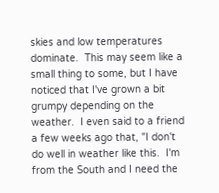skies and low temperatures dominate.  This may seem like a small thing to some, but I have noticed that I've grown a bit grumpy depending on the weather.  I even said to a friend a few weeks ago that, "I don't do well in weather like this.  I'm from the South and I need the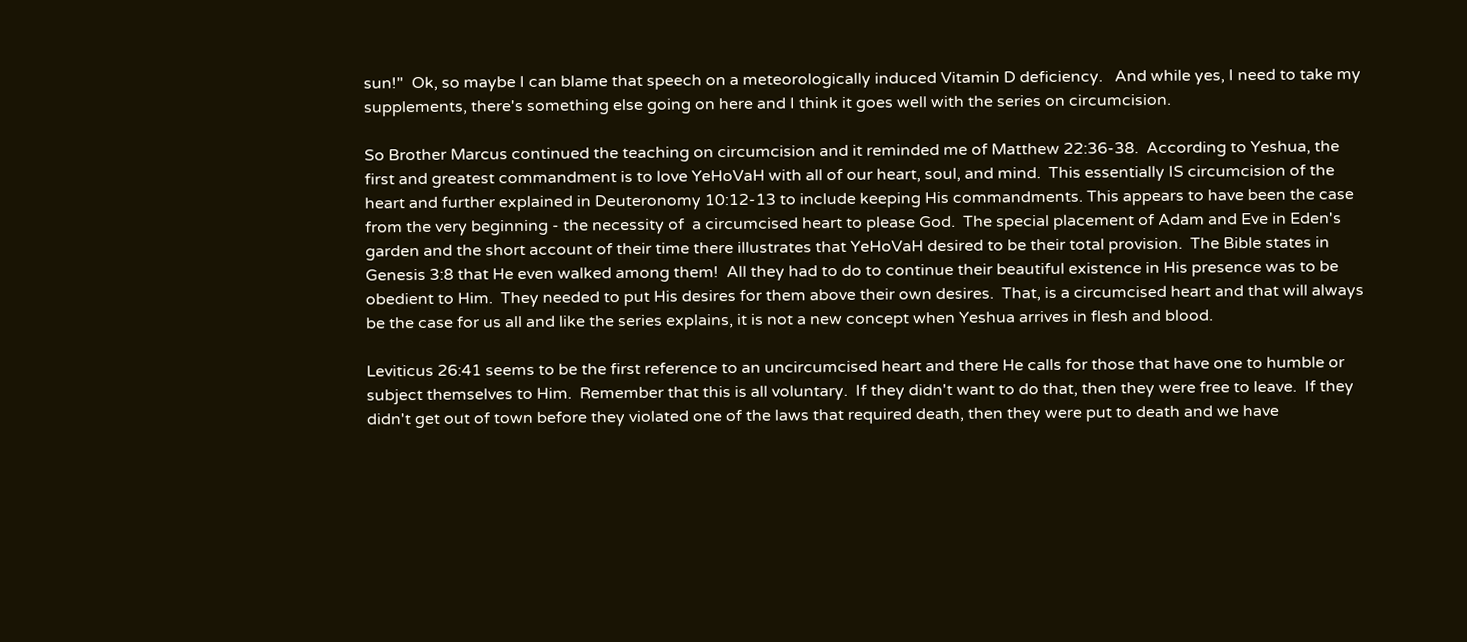sun!"  Ok, so maybe I can blame that speech on a meteorologically induced Vitamin D deficiency.   And while yes, I need to take my supplements, there's something else going on here and I think it goes well with the series on circumcision.

So Brother Marcus continued the teaching on circumcision and it reminded me of Matthew 22:36-38.  According to Yeshua, the first and greatest commandment is to love YeHoVaH with all of our heart, soul, and mind.  This essentially IS circumcision of the heart and further explained in Deuteronomy 10:12-13 to include keeping His commandments. This appears to have been the case from the very beginning - the necessity of  a circumcised heart to please God.  The special placement of Adam and Eve in Eden's garden and the short account of their time there illustrates that YeHoVaH desired to be their total provision.  The Bible states in Genesis 3:8 that He even walked among them!  All they had to do to continue their beautiful existence in His presence was to be obedient to Him.  They needed to put His desires for them above their own desires.  That, is a circumcised heart and that will always be the case for us all and like the series explains, it is not a new concept when Yeshua arrives in flesh and blood.

Leviticus 26:41 seems to be the first reference to an uncircumcised heart and there He calls for those that have one to humble or subject themselves to Him.  Remember that this is all voluntary.  If they didn't want to do that, then they were free to leave.  If they didn't get out of town before they violated one of the laws that required death, then they were put to death and we have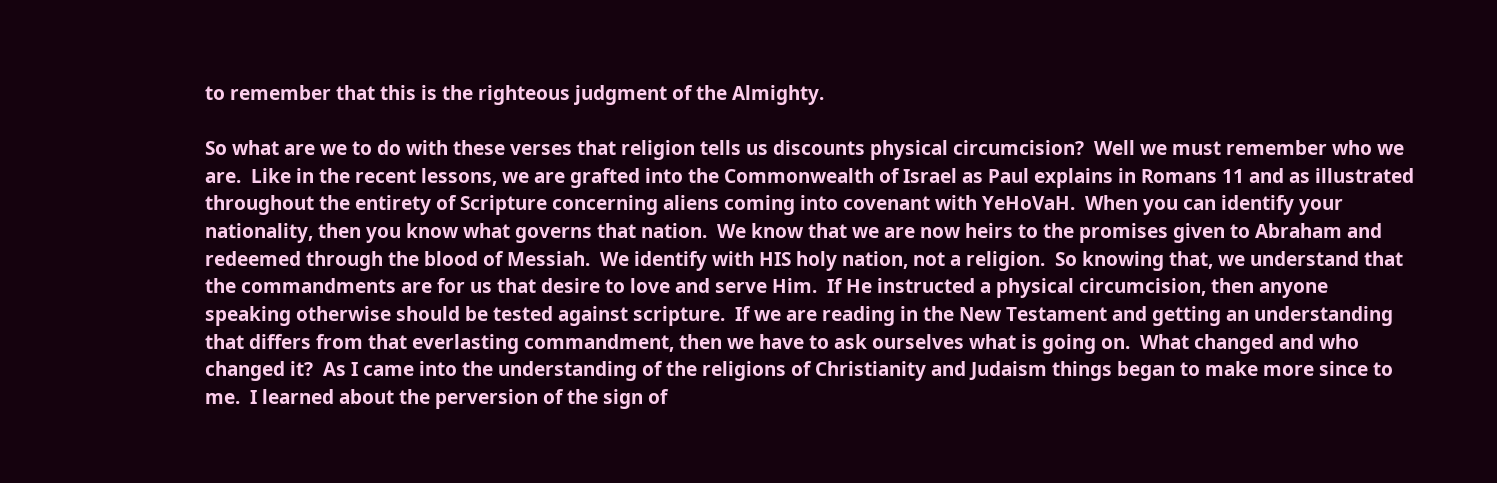to remember that this is the righteous judgment of the Almighty.

So what are we to do with these verses that religion tells us discounts physical circumcision?  Well we must remember who we are.  Like in the recent lessons, we are grafted into the Commonwealth of Israel as Paul explains in Romans 11 and as illustrated throughout the entirety of Scripture concerning aliens coming into covenant with YeHoVaH.  When you can identify your nationality, then you know what governs that nation.  We know that we are now heirs to the promises given to Abraham and redeemed through the blood of Messiah.  We identify with HIS holy nation, not a religion.  So knowing that, we understand that the commandments are for us that desire to love and serve Him.  If He instructed a physical circumcision, then anyone speaking otherwise should be tested against scripture.  If we are reading in the New Testament and getting an understanding that differs from that everlasting commandment, then we have to ask ourselves what is going on.  What changed and who changed it?  As I came into the understanding of the religions of Christianity and Judaism things began to make more since to me.  I learned about the perversion of the sign of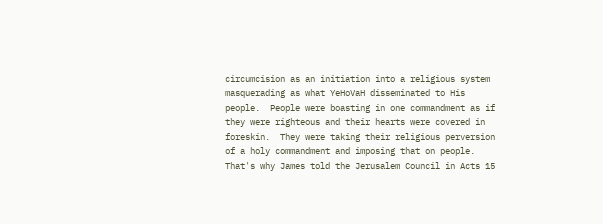circumcision as an initiation into a religious system masquerading as what YeHoVaH disseminated to His people.  People were boasting in one commandment as if they were righteous and their hearts were covered in foreskin.  They were taking their religious perversion of a holy commandment and imposing that on people.  That's why James told the Jerusalem Council in Acts 15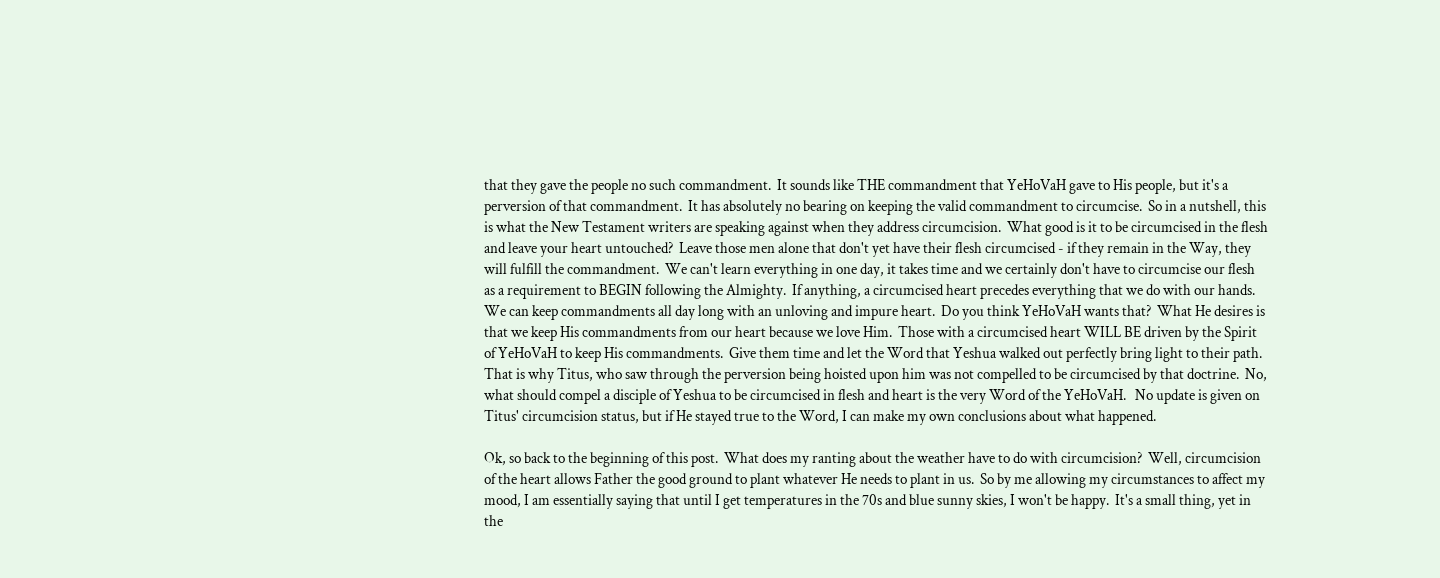that they gave the people no such commandment.  It sounds like THE commandment that YeHoVaH gave to His people, but it's a perversion of that commandment.  It has absolutely no bearing on keeping the valid commandment to circumcise.  So in a nutshell, this is what the New Testament writers are speaking against when they address circumcision.  What good is it to be circumcised in the flesh and leave your heart untouched?  Leave those men alone that don't yet have their flesh circumcised - if they remain in the Way, they will fulfill the commandment.  We can't learn everything in one day, it takes time and we certainly don't have to circumcise our flesh as a requirement to BEGIN following the Almighty.  If anything, a circumcised heart precedes everything that we do with our hands.  We can keep commandments all day long with an unloving and impure heart.  Do you think YeHoVaH wants that?  What He desires is that we keep His commandments from our heart because we love Him.  Those with a circumcised heart WILL BE driven by the Spirit of YeHoVaH to keep His commandments.  Give them time and let the Word that Yeshua walked out perfectly bring light to their path.  That is why Titus, who saw through the perversion being hoisted upon him was not compelled to be circumcised by that doctrine.  No, what should compel a disciple of Yeshua to be circumcised in flesh and heart is the very Word of the YeHoVaH.   No update is given on Titus' circumcision status, but if He stayed true to the Word, I can make my own conclusions about what happened.

Ok, so back to the beginning of this post.  What does my ranting about the weather have to do with circumcision?  Well, circumcision of the heart allows Father the good ground to plant whatever He needs to plant in us.  So by me allowing my circumstances to affect my mood, I am essentially saying that until I get temperatures in the 70s and blue sunny skies, I won't be happy.  It's a small thing, yet in the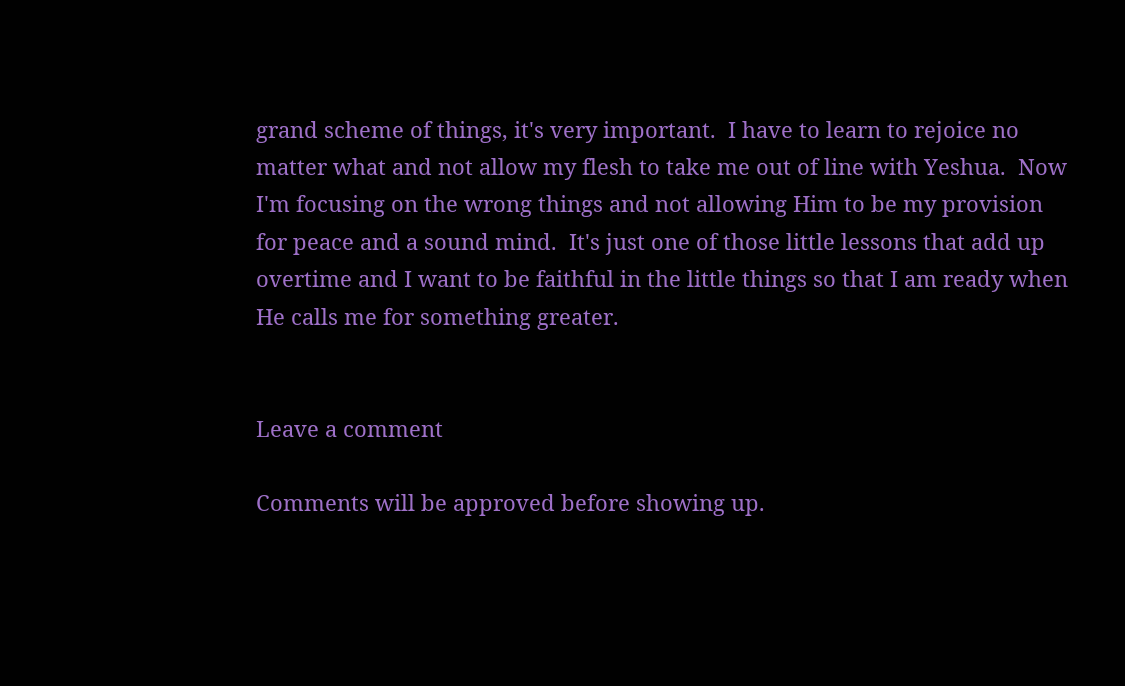grand scheme of things, it's very important.  I have to learn to rejoice no matter what and not allow my flesh to take me out of line with Yeshua.  Now I'm focusing on the wrong things and not allowing Him to be my provision for peace and a sound mind.  It's just one of those little lessons that add up overtime and I want to be faithful in the little things so that I am ready when He calls me for something greater.


Leave a comment

Comments will be approved before showing up.